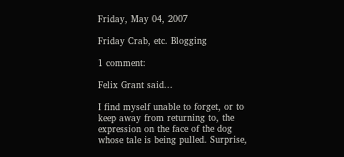Friday, May 04, 2007

Friday Crab, etc. Blogging

1 comment:

Felix Grant said...

I find myself unable to forget, or to keep away from returning to, the expression on the face of the dog whose tale is being pulled. Surprise,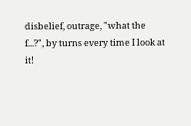disbelief, outrage, "what the f...?", by turns every time I look at it!